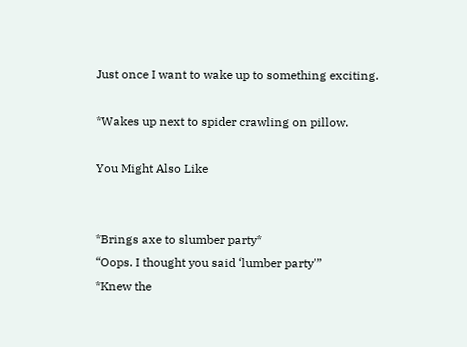Just once I want to wake up to something exciting.

*Wakes up next to spider crawling on pillow.

You Might Also Like


*Brings axe to slumber party*
“Oops. I thought you said ‘lumber party'”
*Knew the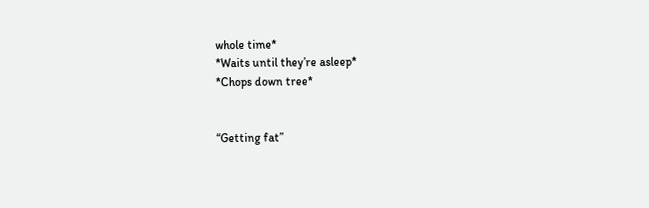whole time*
*Waits until they’re asleep*
*Chops down tree*


“Getting fat”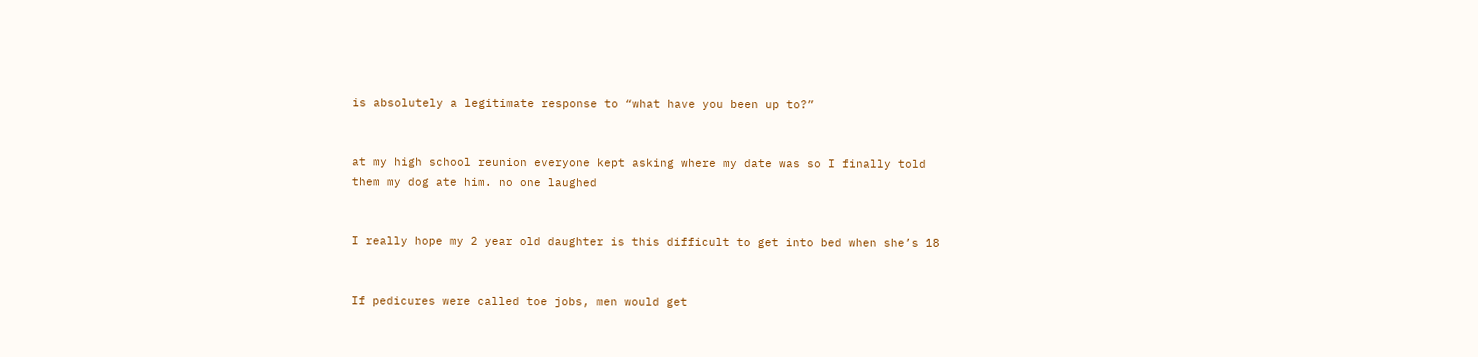is absolutely a legitimate response to “what have you been up to?”


at my high school reunion everyone kept asking where my date was so I finally told them my dog ate him. no one laughed


I really hope my 2 year old daughter is this difficult to get into bed when she’s 18


If pedicures were called toe jobs, men would get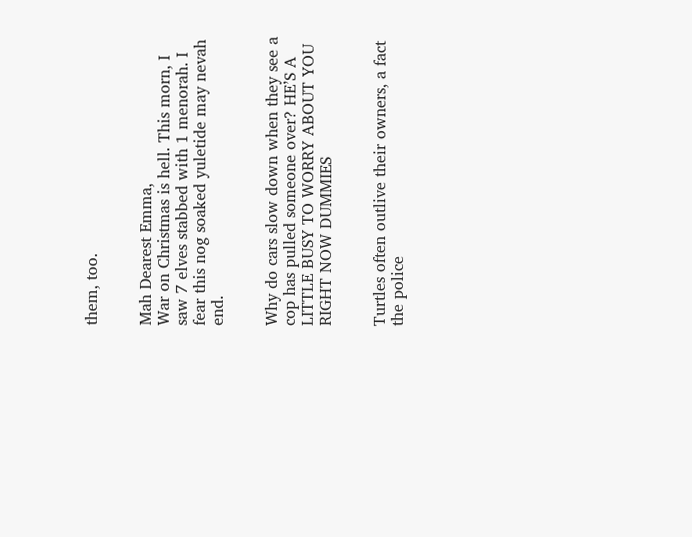them, too.


Mah Dearest Emma,
War on Christmas is hell. This morn, I saw 7 elves stabbed with 1 menorah. I fear this nog soaked yuletide may nevah end.


Why do cars slow down when they see a cop has pulled someone over? HE’S A LITTLE BUSY TO WORRY ABOUT YOU RIGHT NOW DUMMIES


Turtles often outlive their owners, a fact the police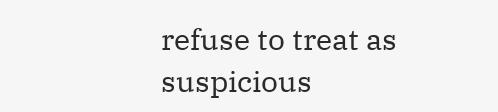refuse to treat as suspicious